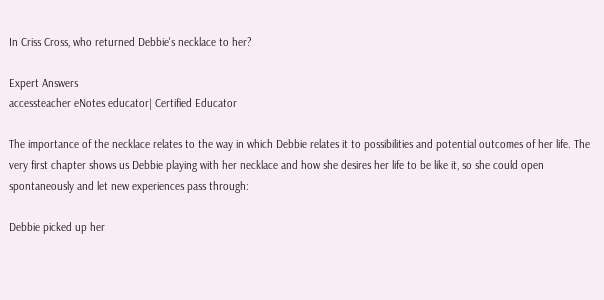In Criss Cross, who returned Debbie's necklace to her?

Expert Answers
accessteacher eNotes educator| Certified Educator

The importance of the necklace relates to the way in which Debbie relates it to possibilities and potential outcomes of her life. The very first chapter shows us Debbie playing with her necklace and how she desires her life to be like it, so she could open spontaneously and let new experiences pass through:

Debbie picked up her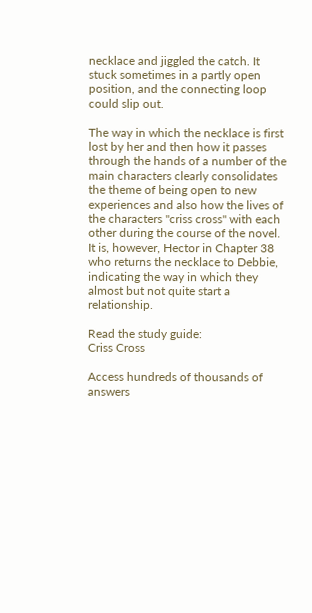necklace and jiggled the catch. It stuck sometimes in a partly open position, and the connecting loop could slip out.

The way in which the necklace is first lost by her and then how it passes through the hands of a number of the main characters clearly consolidates the theme of being open to new experiences and also how the lives of the characters "criss cross" with each other during the course of the novel. It is, however, Hector in Chapter 38 who returns the necklace to Debbie, indicating the way in which they almost but not quite start a relationship.

Read the study guide:
Criss Cross

Access hundreds of thousands of answers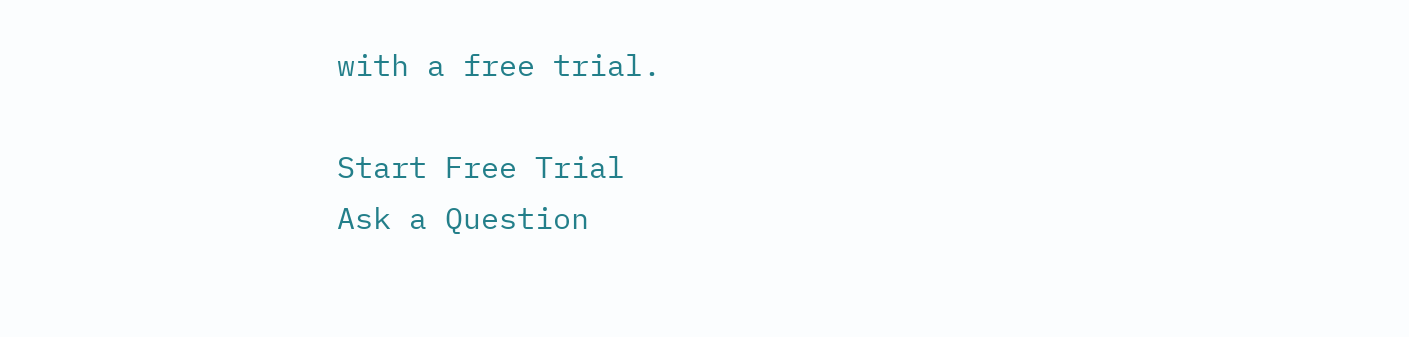with a free trial.

Start Free Trial
Ask a Question